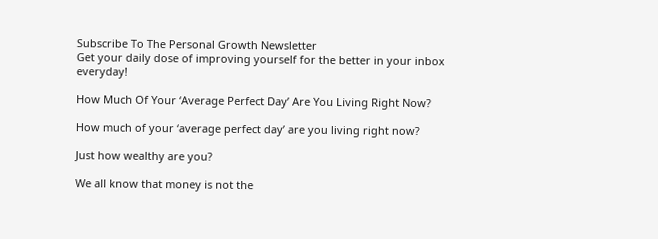Subscribe To The Personal Growth Newsletter
Get your daily dose of improving yourself for the better in your inbox everyday!

How Much Of Your ‘Average Perfect Day’ Are You Living Right Now?

How much of your ‘average perfect day’ are you living right now?

Just how wealthy are you?

We all know that money is not the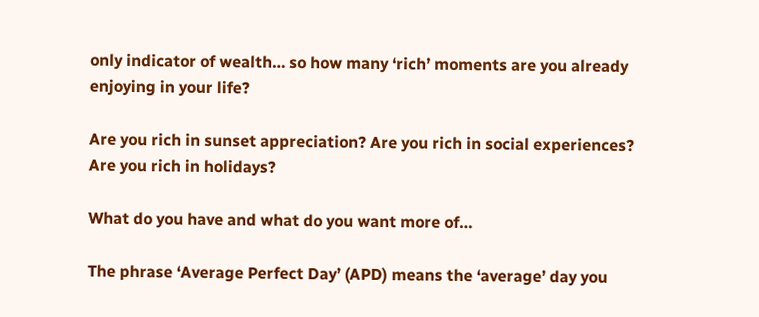only indicator of wealth… so how many ‘rich’ moments are you already enjoying in your life?

Are you rich in sunset appreciation? Are you rich in social experiences? Are you rich in holidays?

What do you have and what do you want more of…

The phrase ‘Average Perfect Day’ (APD) means the ‘average’ day you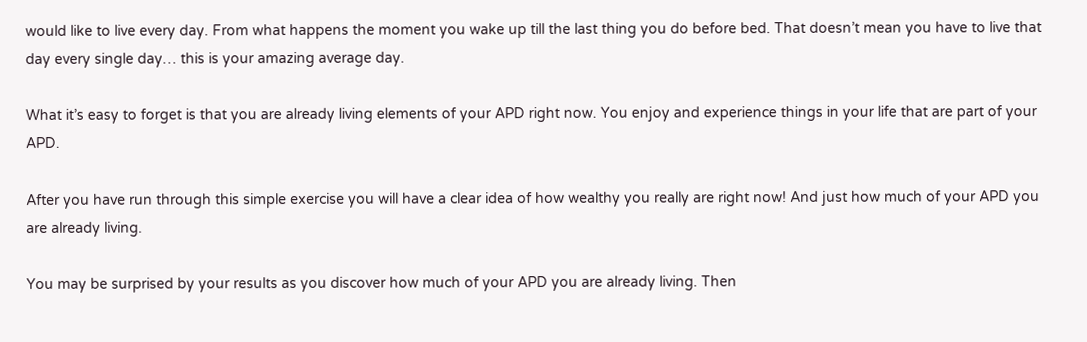would like to live every day. From what happens the moment you wake up till the last thing you do before bed. That doesn’t mean you have to live that day every single day… this is your amazing average day.

What it’s easy to forget is that you are already living elements of your APD right now. You enjoy and experience things in your life that are part of your APD.

After you have run through this simple exercise you will have a clear idea of how wealthy you really are right now! And just how much of your APD you are already living.

You may be surprised by your results as you discover how much of your APD you are already living. Then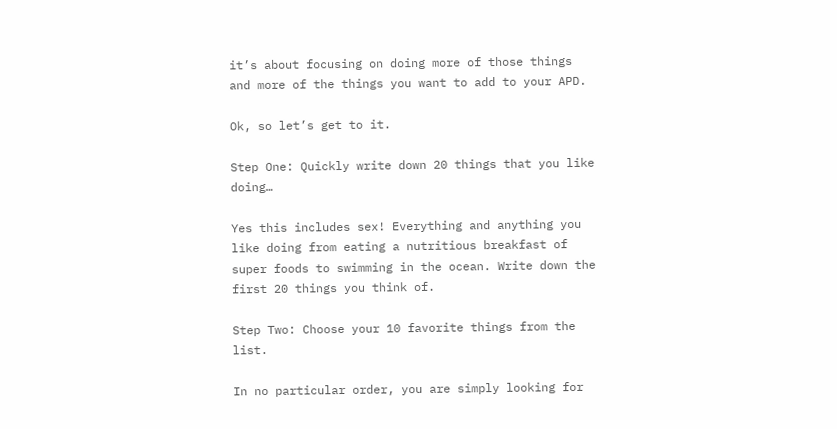it’s about focusing on doing more of those things and more of the things you want to add to your APD.

Ok, so let’s get to it.

Step One: Quickly write down 20 things that you like doing…

Yes this includes sex! Everything and anything you like doing from eating a nutritious breakfast of super foods to swimming in the ocean. Write down the first 20 things you think of.

Step Two: Choose your 10 favorite things from the list.

In no particular order, you are simply looking for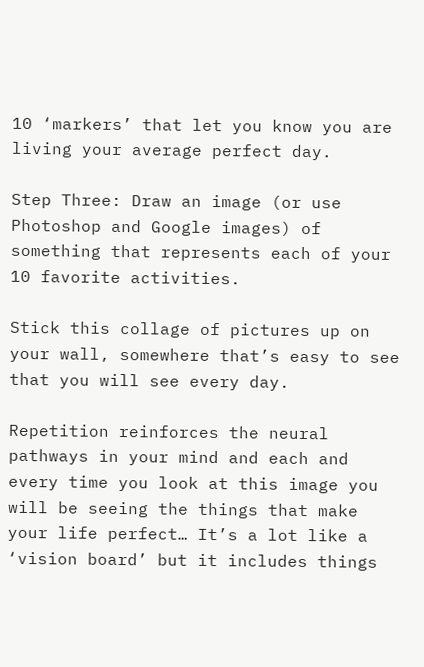10 ‘markers’ that let you know you are living your average perfect day.

Step Three: Draw an image (or use Photoshop and Google images) of something that represents each of your 10 favorite activities.

Stick this collage of pictures up on your wall, somewhere that’s easy to see that you will see every day.

Repetition reinforces the neural pathways in your mind and each and every time you look at this image you will be seeing the things that make your life perfect… It’s a lot like a ‘vision board’ but it includes things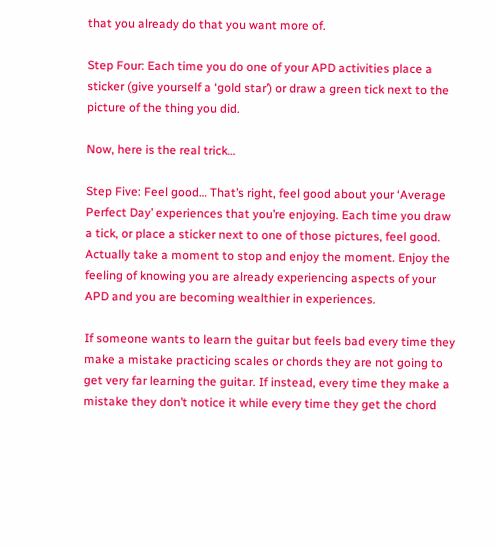that you already do that you want more of.

Step Four: Each time you do one of your APD activities place a sticker (give yourself a ‘gold star’) or draw a green tick next to the picture of the thing you did.

Now, here is the real trick…

Step Five: Feel good… That’s right, feel good about your ‘Average Perfect Day’ experiences that you’re enjoying. Each time you draw a tick, or place a sticker next to one of those pictures, feel good. Actually take a moment to stop and enjoy the moment. Enjoy the feeling of knowing you are already experiencing aspects of your APD and you are becoming wealthier in experiences.

If someone wants to learn the guitar but feels bad every time they make a mistake practicing scales or chords they are not going to get very far learning the guitar. If instead, every time they make a mistake they don’t notice it while every time they get the chord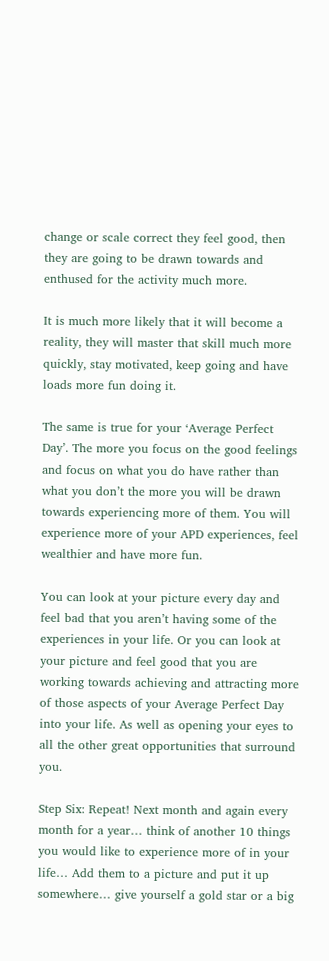change or scale correct they feel good, then they are going to be drawn towards and enthused for the activity much more.

It is much more likely that it will become a reality, they will master that skill much more quickly, stay motivated, keep going and have loads more fun doing it.

The same is true for your ‘Average Perfect Day’. The more you focus on the good feelings and focus on what you do have rather than what you don’t the more you will be drawn towards experiencing more of them. You will experience more of your APD experiences, feel wealthier and have more fun.

You can look at your picture every day and feel bad that you aren’t having some of the experiences in your life. Or you can look at your picture and feel good that you are working towards achieving and attracting more of those aspects of your Average Perfect Day into your life. As well as opening your eyes to all the other great opportunities that surround you.

Step Six: Repeat! Next month and again every month for a year… think of another 10 things you would like to experience more of in your life… Add them to a picture and put it up somewhere… give yourself a gold star or a big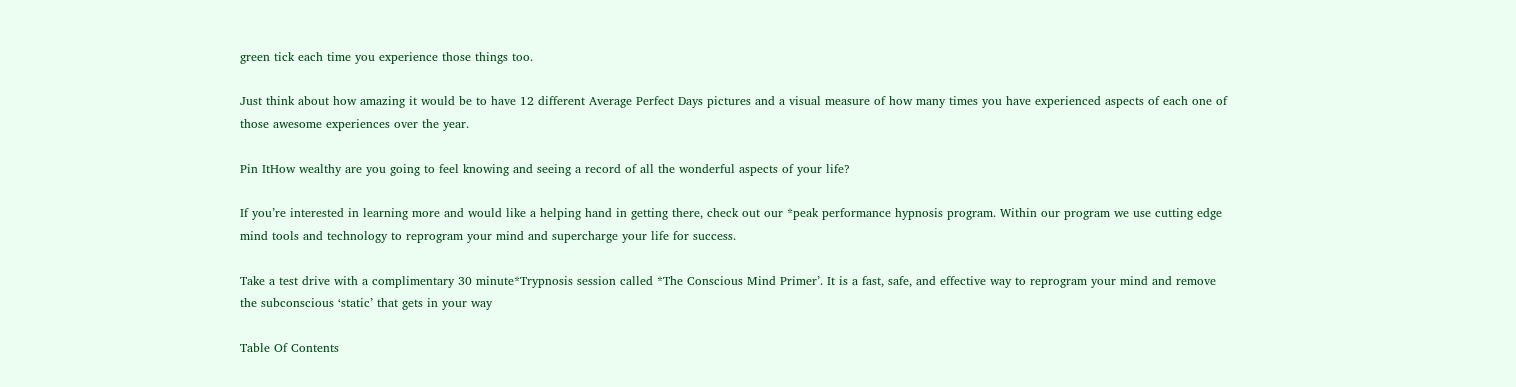green tick each time you experience those things too.

Just think about how amazing it would be to have 12 different Average Perfect Days pictures and a visual measure of how many times you have experienced aspects of each one of those awesome experiences over the year.

Pin ItHow wealthy are you going to feel knowing and seeing a record of all the wonderful aspects of your life?

If you’re interested in learning more and would like a helping hand in getting there, check out our *peak performance hypnosis program. Within our program we use cutting edge mind tools and technology to reprogram your mind and supercharge your life for success.

Take a test drive with a complimentary 30 minute*Trypnosis session called *The Conscious Mind Primer’. It is a fast, safe, and effective way to reprogram your mind and remove the subconscious ‘static’ that gets in your way

Table Of Contents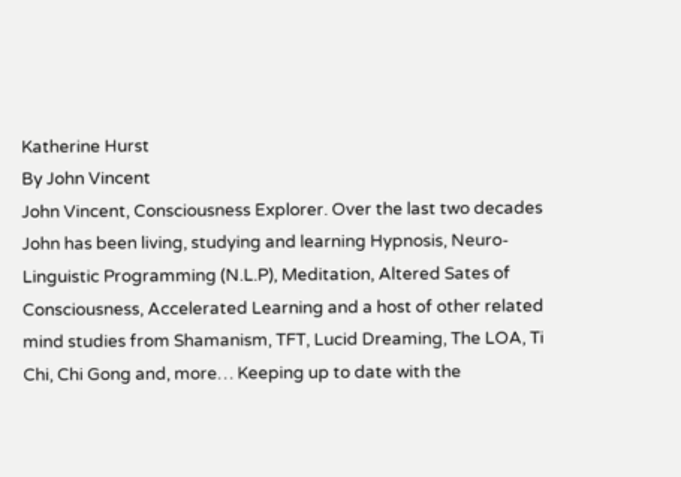Katherine Hurst
By John Vincent
John Vincent, Consciousness Explorer. Over the last two decades John has been living, studying and learning Hypnosis, Neuro-Linguistic Programming (N.L.P), Meditation, Altered Sates of Consciousness, Accelerated Learning and a host of other related mind studies from Shamanism, TFT, Lucid Dreaming, The LOA, Ti Chi, Chi Gong and, more… Keeping up to date with the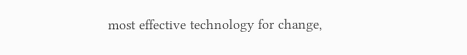most effective technology for change,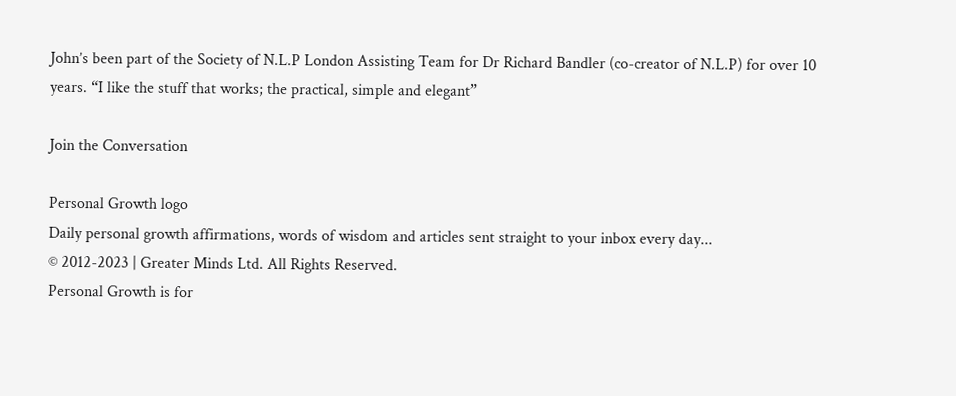John’s been part of the Society of N.L.P London Assisting Team for Dr Richard Bandler (co-creator of N.L.P) for over 10 years. “I like the stuff that works; the practical, simple and elegant”

Join the Conversation

Personal Growth logo
Daily personal growth affirmations, words of wisdom and articles sent straight to your inbox every day...
© 2012-2023 | Greater Minds Ltd. All Rights Reserved.
Personal Growth is for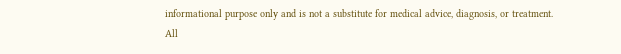informational purpose only and is not a substitute for medical advice, diagnosis, or treatment. All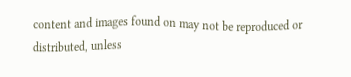content and images found on may not be reproduced or distributed, unless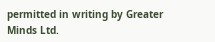permitted in writing by Greater Minds Ltd.